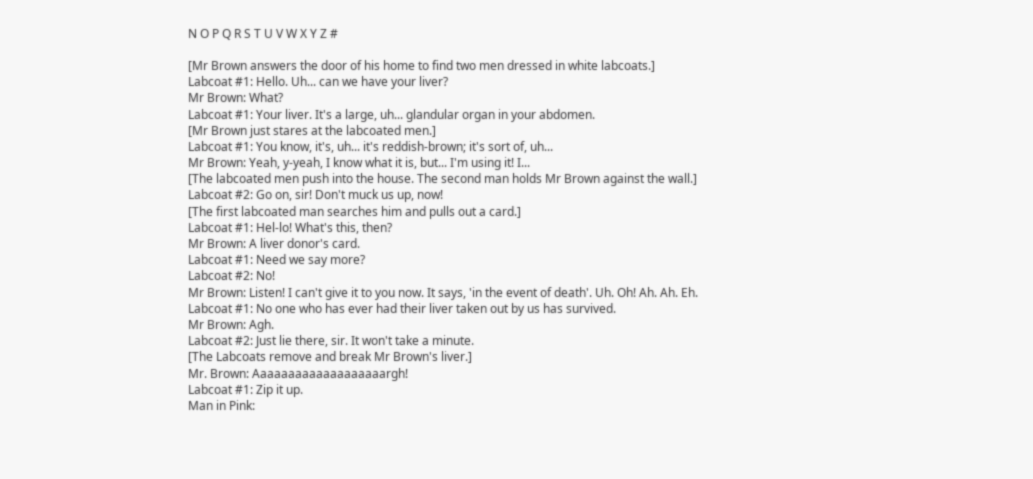N O P Q R S T U V W X Y Z #

[Mr Brown answers the door of his home to find two men dressed in white labcoats.]
Labcoat #1: Hello. Uh... can we have your liver?
Mr Brown: What?
Labcoat #1: Your liver. It's a large, uh... glandular organ in your abdomen.
[Mr Brown just stares at the labcoated men.]
Labcoat #1: You know, it's, uh... it's reddish-brown; it's sort of, uh...
Mr Brown: Yeah, y-yeah, I know what it is, but... I'm using it! I...
[The labcoated men push into the house. The second man holds Mr Brown against the wall.]
Labcoat #2: Go on, sir! Don't muck us up, now!
[The first labcoated man searches him and pulls out a card.]
Labcoat #1: Hel-lo! What's this, then?
Mr Brown: A liver donor's card.
Labcoat #1: Need we say more?
Labcoat #2: No!
Mr Brown: Listen! I can't give it to you now. It says, 'in the event of death'. Uh. Oh! Ah. Ah. Eh.
Labcoat #1: No one who has ever had their liver taken out by us has survived.
Mr Brown: Agh.
Labcoat #2: Just lie there, sir. It won't take a minute.
[The Labcoats remove and break Mr Brown's liver.]
Mr. Brown: Aaaaaaaaaaaaaaaaaaargh!
Labcoat #1: Zip it up.
Man in Pink: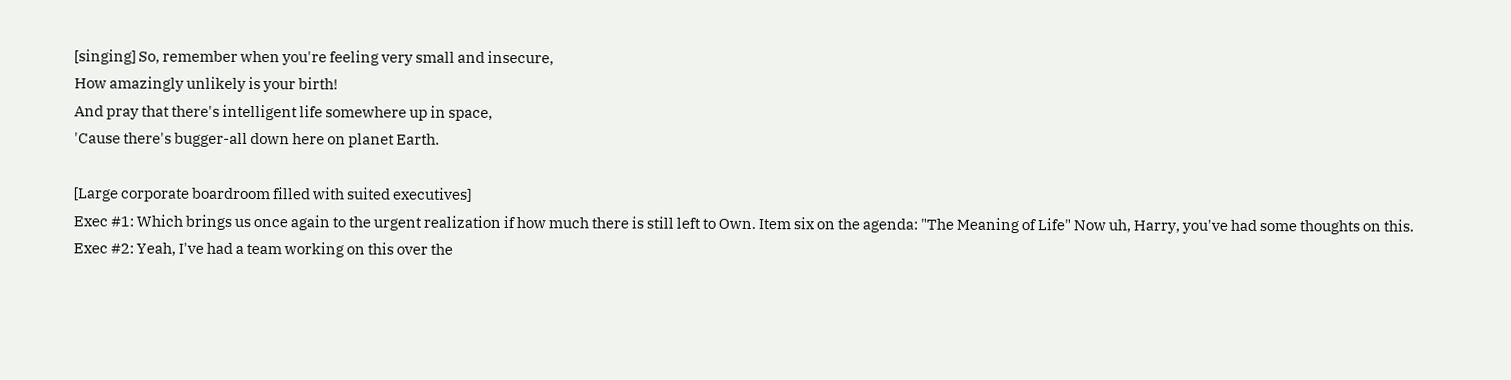[singing] So, remember when you're feeling very small and insecure,
How amazingly unlikely is your birth!
And pray that there's intelligent life somewhere up in space,
'Cause there's bugger-all down here on planet Earth.

[Large corporate boardroom filled with suited executives]
Exec #1: Which brings us once again to the urgent realization if how much there is still left to Own. Item six on the agenda: "The Meaning of Life" Now uh, Harry, you've had some thoughts on this.
Exec #2: Yeah, I've had a team working on this over the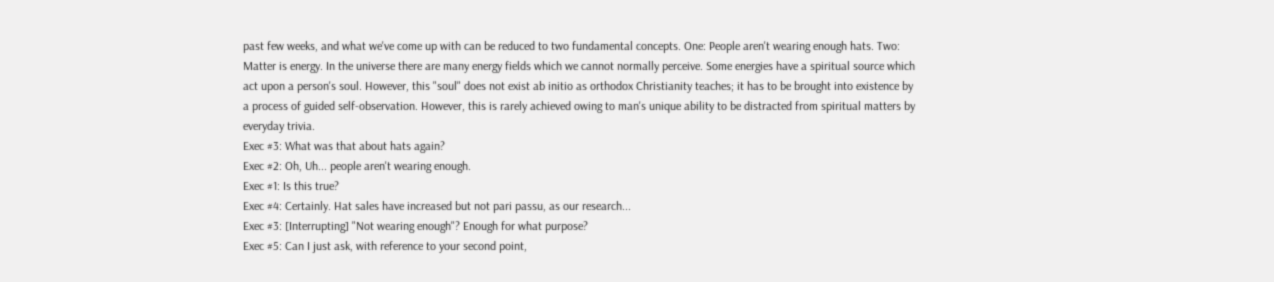past few weeks, and what we've come up with can be reduced to two fundamental concepts. One: People aren't wearing enough hats. Two: Matter is energy. In the universe there are many energy fields which we cannot normally perceive. Some energies have a spiritual source which act upon a person's soul. However, this "soul" does not exist ab initio as orthodox Christianity teaches; it has to be brought into existence by a process of guided self-observation. However, this is rarely achieved owing to man's unique ability to be distracted from spiritual matters by everyday trivia.
Exec #3: What was that about hats again?
Exec #2: Oh, Uh... people aren't wearing enough.
Exec #1: Is this true?
Exec #4: Certainly. Hat sales have increased but not pari passu, as our research...
Exec #3: [Interrupting] "Not wearing enough"? Enough for what purpose?
Exec #5: Can I just ask, with reference to your second point,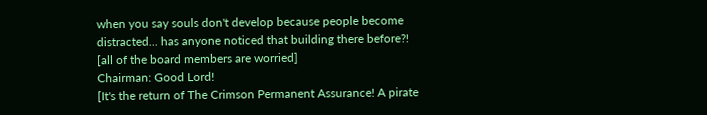when you say souls don't develop because people become distracted... has anyone noticed that building there before?!
[all of the board members are worried]
Chairman: Good Lord!
[It's the return of The Crimson Permanent Assurance! A pirate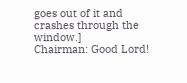goes out of it and crashes through the window.]
Chairman: Good Lord!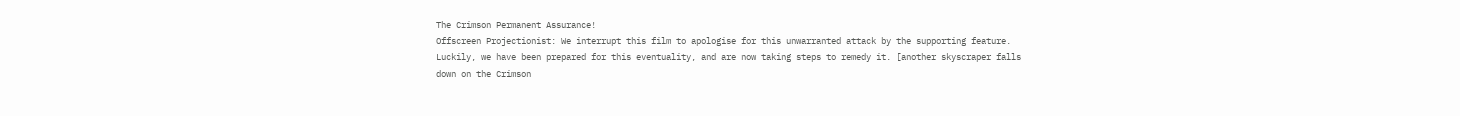The Crimson Permanent Assurance!
Offscreen Projectionist: We interrupt this film to apologise for this unwarranted attack by the supporting feature. Luckily, we have been prepared for this eventuality, and are now taking steps to remedy it. [another skyscraper falls down on the Crimson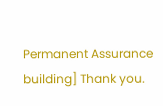Permanent Assurance building] Thank you.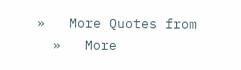»   More Quotes from
  »   More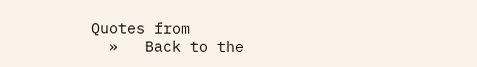Quotes from
  »   Back to the